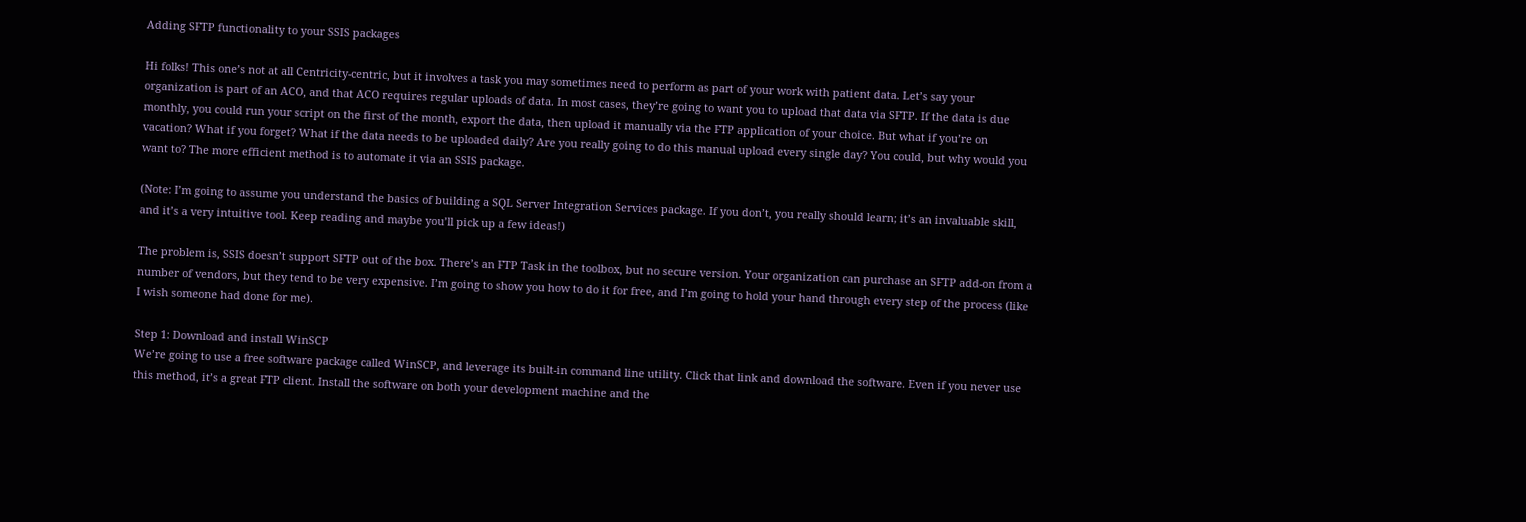Adding SFTP functionality to your SSIS packages

Hi folks! This one’s not at all Centricity-centric, but it involves a task you may sometimes need to perform as part of your work with patient data. Let’s say your organization is part of an ACO, and that ACO requires regular uploads of data. In most cases, they’re going to want you to upload that data via SFTP. If the data is due monthly, you could run your script on the first of the month, export the data, then upload it manually via the FTP application of your choice. But what if you’re on vacation? What if you forget? What if the data needs to be uploaded daily? Are you really going to do this manual upload every single day? You could, but why would you want to? The more efficient method is to automate it via an SSIS package.

(Note: I’m going to assume you understand the basics of building a SQL Server Integration Services package. If you don’t, you really should learn; it’s an invaluable skill, and it’s a very intuitive tool. Keep reading and maybe you’ll pick up a few ideas!)

The problem is, SSIS doesn’t support SFTP out of the box. There’s an FTP Task in the toolbox, but no secure version. Your organization can purchase an SFTP add-on from a number of vendors, but they tend to be very expensive. I’m going to show you how to do it for free, and I’m going to hold your hand through every step of the process (like I wish someone had done for me).

Step 1: Download and install WinSCP
We’re going to use a free software package called WinSCP, and leverage its built-in command line utility. Click that link and download the software. Even if you never use this method, it’s a great FTP client. Install the software on both your development machine and the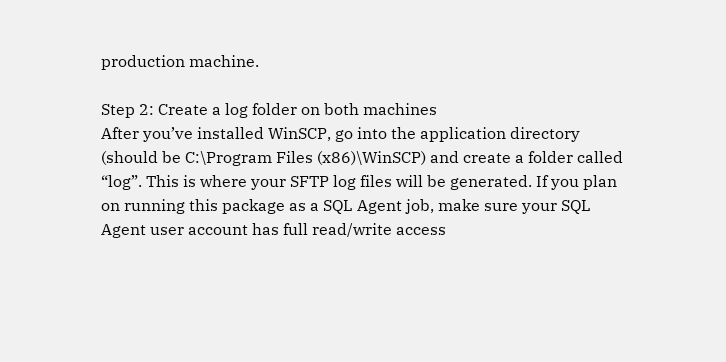production machine.

Step 2: Create a log folder on both machines
After you’ve installed WinSCP, go into the application directory (should be C:\Program Files (x86)\WinSCP) and create a folder called “log”. This is where your SFTP log files will be generated. If you plan on running this package as a SQL Agent job, make sure your SQL Agent user account has full read/write access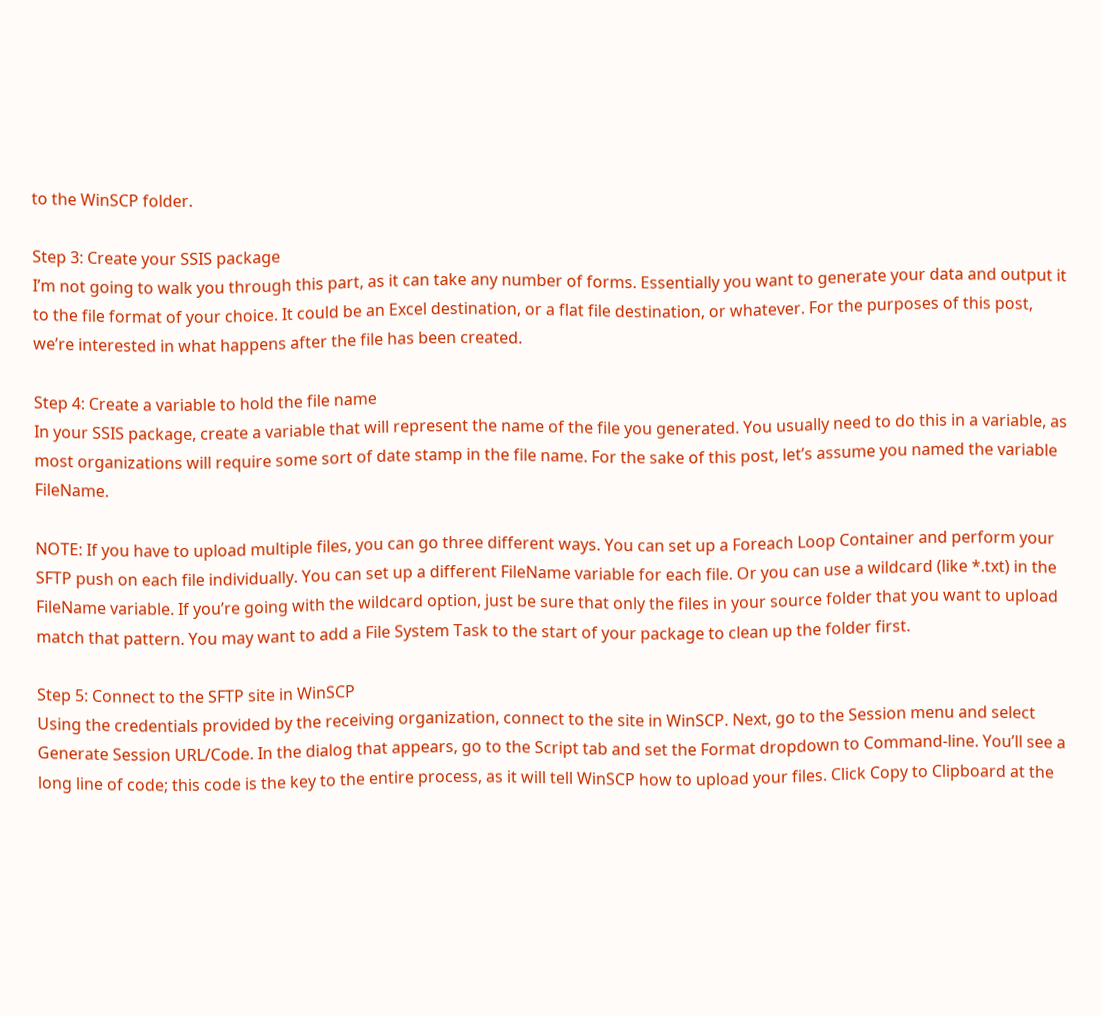to the WinSCP folder.

Step 3: Create your SSIS package
I’m not going to walk you through this part, as it can take any number of forms. Essentially you want to generate your data and output it to the file format of your choice. It could be an Excel destination, or a flat file destination, or whatever. For the purposes of this post, we’re interested in what happens after the file has been created.

Step 4: Create a variable to hold the file name
In your SSIS package, create a variable that will represent the name of the file you generated. You usually need to do this in a variable, as most organizations will require some sort of date stamp in the file name. For the sake of this post, let’s assume you named the variable FileName.

NOTE: If you have to upload multiple files, you can go three different ways. You can set up a Foreach Loop Container and perform your SFTP push on each file individually. You can set up a different FileName variable for each file. Or you can use a wildcard (like *.txt) in the FileName variable. If you’re going with the wildcard option, just be sure that only the files in your source folder that you want to upload match that pattern. You may want to add a File System Task to the start of your package to clean up the folder first.

Step 5: Connect to the SFTP site in WinSCP
Using the credentials provided by the receiving organization, connect to the site in WinSCP. Next, go to the Session menu and select Generate Session URL/Code. In the dialog that appears, go to the Script tab and set the Format dropdown to Command-line. You’ll see a long line of code; this code is the key to the entire process, as it will tell WinSCP how to upload your files. Click Copy to Clipboard at the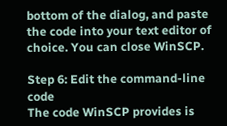bottom of the dialog, and paste the code into your text editor of choice. You can close WinSCP.

Step 6: Edit the command-line code
The code WinSCP provides is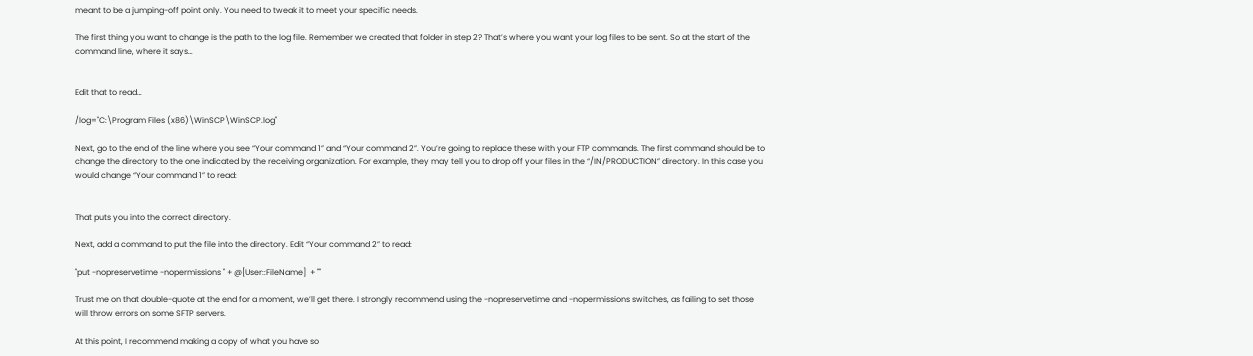meant to be a jumping-off point only. You need to tweak it to meet your specific needs.

The first thing you want to change is the path to the log file. Remember we created that folder in step 2? That’s where you want your log files to be sent. So at the start of the command line, where it says…


Edit that to read…

/log="C:\Program Files (x86)\WinSCP\WinSCP.log"

Next, go to the end of the line where you see “Your command 1” and “Your command 2”. You’re going to replace these with your FTP commands. The first command should be to change the directory to the one indicated by the receiving organization. For example, they may tell you to drop off your files in the “/IN/PRODUCTION” directory. In this case you would change “Your command 1” to read:


That puts you into the correct directory.

Next, add a command to put the file into the directory. Edit “Your command 2” to read:

"put -nopreservetime -nopermissions " + @[User::FileName]  + ""

Trust me on that double-quote at the end for a moment, we’ll get there. I strongly recommend using the -nopreservetime and -nopermissions switches, as failing to set those will throw errors on some SFTP servers.

At this point, I recommend making a copy of what you have so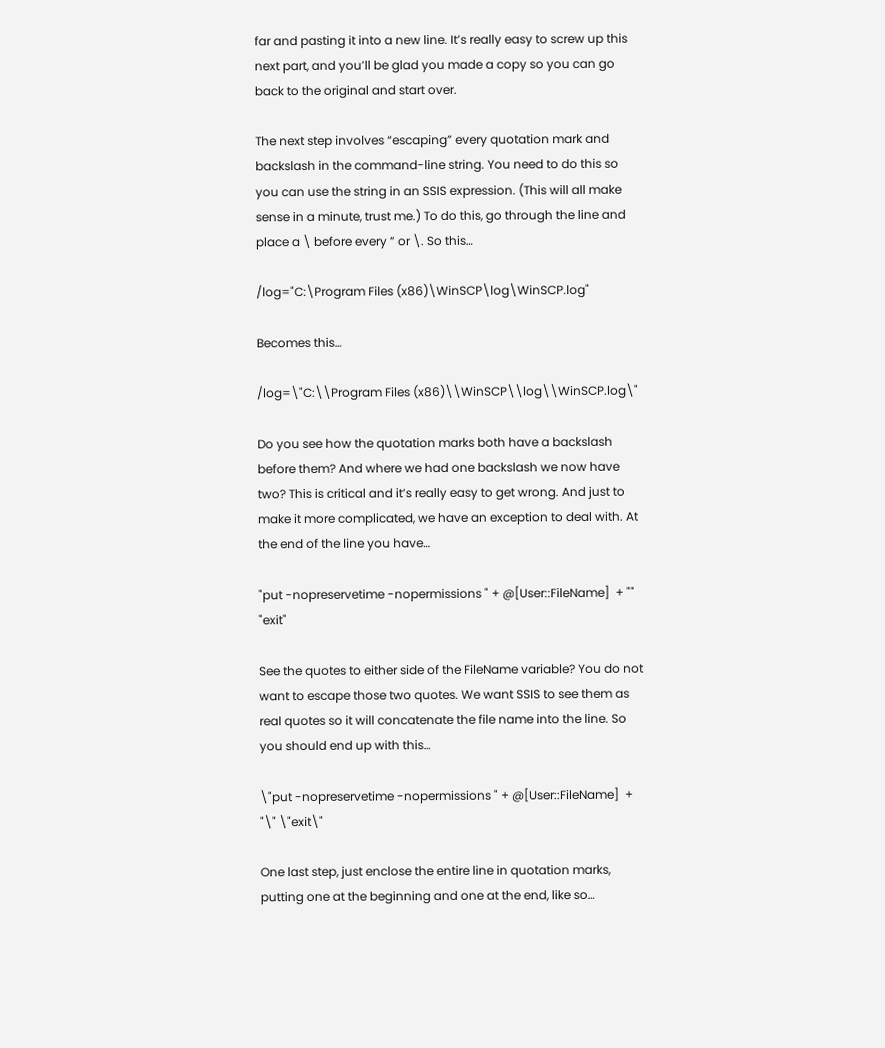far and pasting it into a new line. It’s really easy to screw up this next part, and you’ll be glad you made a copy so you can go back to the original and start over.

The next step involves “escaping” every quotation mark and backslash in the command-line string. You need to do this so you can use the string in an SSIS expression. (This will all make sense in a minute, trust me.) To do this, go through the line and place a \ before every ” or \. So this…

/log="C:\Program Files (x86)\WinSCP\log\WinSCP.log"

Becomes this…

/log=\"C:\\Program Files (x86)\\WinSCP\\log\\WinSCP.log\"

Do you see how the quotation marks both have a backslash before them? And where we had one backslash we now have two? This is critical and it’s really easy to get wrong. And just to make it more complicated, we have an exception to deal with. At the end of the line you have…

"put -nopreservetime -nopermissions " + @[User::FileName]  + "" "exit"

See the quotes to either side of the FileName variable? You do not want to escape those two quotes. We want SSIS to see them as real quotes so it will concatenate the file name into the line. So you should end up with this…

\"put -nopreservetime -nopermissions " + @[User::FileName]  + "\" \"exit\"

One last step, just enclose the entire line in quotation marks, putting one at the beginning and one at the end, like so…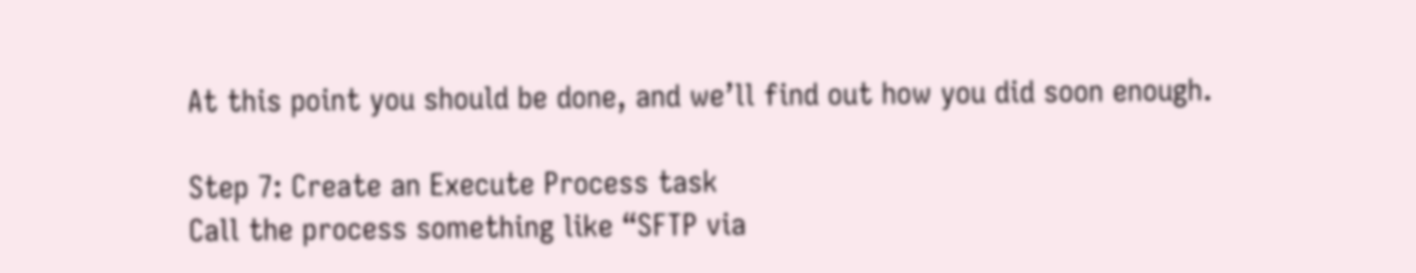At this point you should be done, and we’ll find out how you did soon enough.

Step 7: Create an Execute Process task
Call the process something like “SFTP via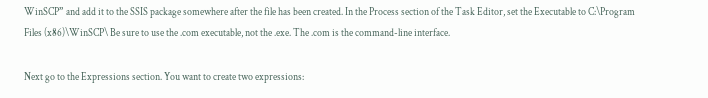WinSCP” and add it to the SSIS package somewhere after the file has been created. In the Process section of the Task Editor, set the Executable to C:\Program Files (x86)\WinSCP\ Be sure to use the .com executable, not the .exe. The .com is the command-line interface.

Next go to the Expressions section. You want to create two expressions: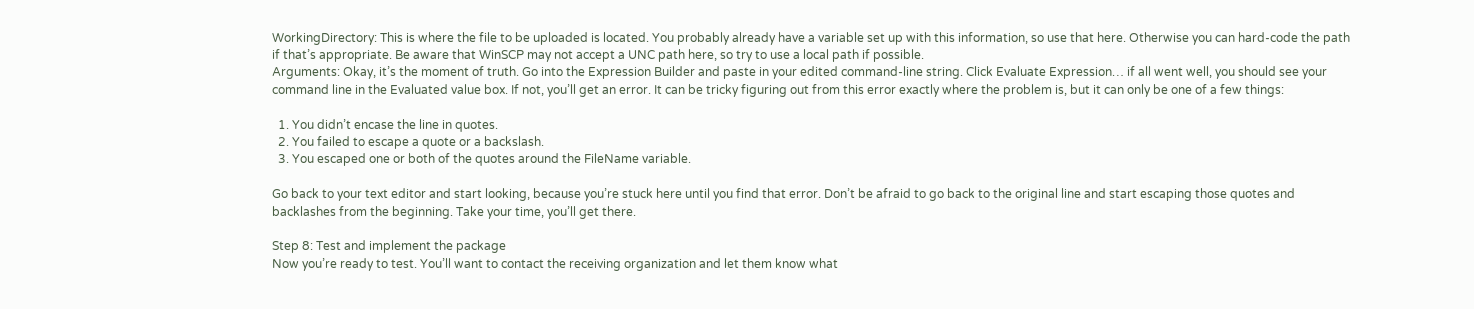WorkingDirectory: This is where the file to be uploaded is located. You probably already have a variable set up with this information, so use that here. Otherwise you can hard-code the path if that’s appropriate. Be aware that WinSCP may not accept a UNC path here, so try to use a local path if possible.
Arguments: Okay, it’s the moment of truth. Go into the Expression Builder and paste in your edited command-line string. Click Evaluate Expression… if all went well, you should see your command line in the Evaluated value box. If not, you’ll get an error. It can be tricky figuring out from this error exactly where the problem is, but it can only be one of a few things:

  1. You didn’t encase the line in quotes.
  2. You failed to escape a quote or a backslash.
  3. You escaped one or both of the quotes around the FileName variable.

Go back to your text editor and start looking, because you’re stuck here until you find that error. Don’t be afraid to go back to the original line and start escaping those quotes and backlashes from the beginning. Take your time, you’ll get there.

Step 8: Test and implement the package
Now you’re ready to test. You’ll want to contact the receiving organization and let them know what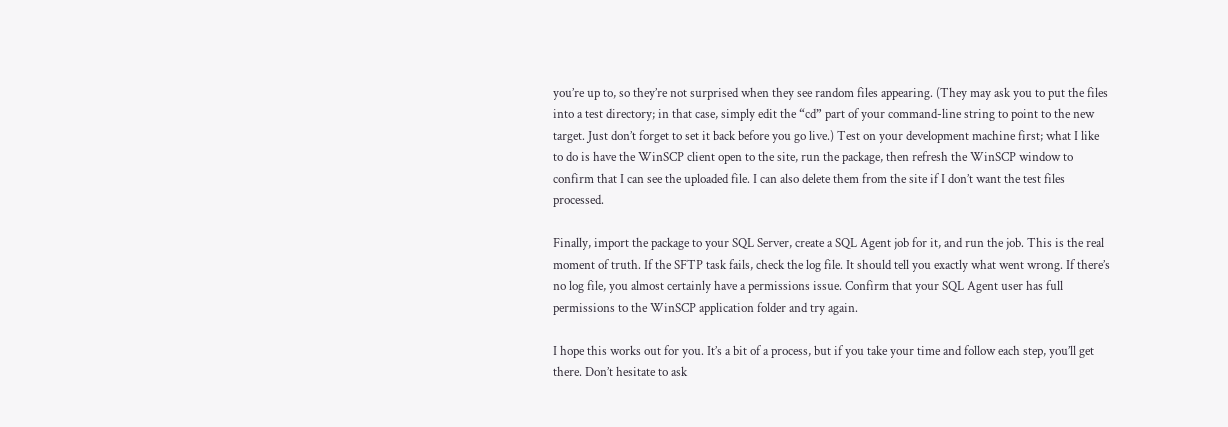you’re up to, so they’re not surprised when they see random files appearing. (They may ask you to put the files into a test directory; in that case, simply edit the “cd” part of your command-line string to point to the new target. Just don’t forget to set it back before you go live.) Test on your development machine first; what I like to do is have the WinSCP client open to the site, run the package, then refresh the WinSCP window to confirm that I can see the uploaded file. I can also delete them from the site if I don’t want the test files processed.

Finally, import the package to your SQL Server, create a SQL Agent job for it, and run the job. This is the real moment of truth. If the SFTP task fails, check the log file. It should tell you exactly what went wrong. If there’s no log file, you almost certainly have a permissions issue. Confirm that your SQL Agent user has full permissions to the WinSCP application folder and try again.

I hope this works out for you. It’s a bit of a process, but if you take your time and follow each step, you’ll get there. Don’t hesitate to ask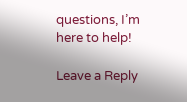questions, I’m here to help!

Leave a Reply